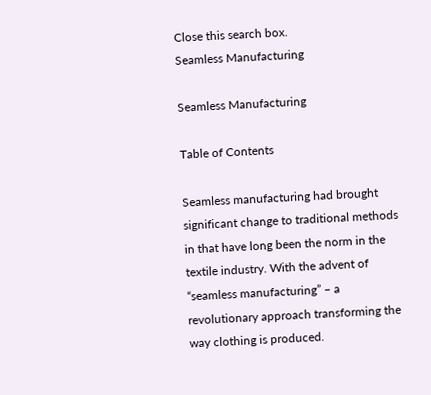Close this search box.
Seamless Manufacturing

Seamless Manufacturing

Table of Contents

Seamless manufacturing had brought significant change to traditional methods in that have long been the norm in the textile industry. With the advent of “seamless manufacturing” – a revolutionary approach transforming the way clothing is produced.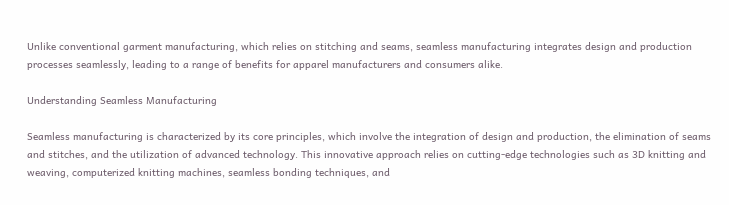Unlike conventional garment manufacturing, which relies on stitching and seams, seamless manufacturing integrates design and production processes seamlessly, leading to a range of benefits for apparel manufacturers and consumers alike.

Understanding Seamless Manufacturing

Seamless manufacturing is characterized by its core principles, which involve the integration of design and production, the elimination of seams and stitches, and the utilization of advanced technology. This innovative approach relies on cutting-edge technologies such as 3D knitting and weaving, computerized knitting machines, seamless bonding techniques, and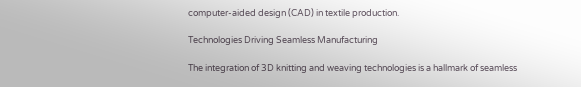computer-aided design (CAD) in textile production.

Technologies Driving Seamless Manufacturing

The integration of 3D knitting and weaving technologies is a hallmark of seamless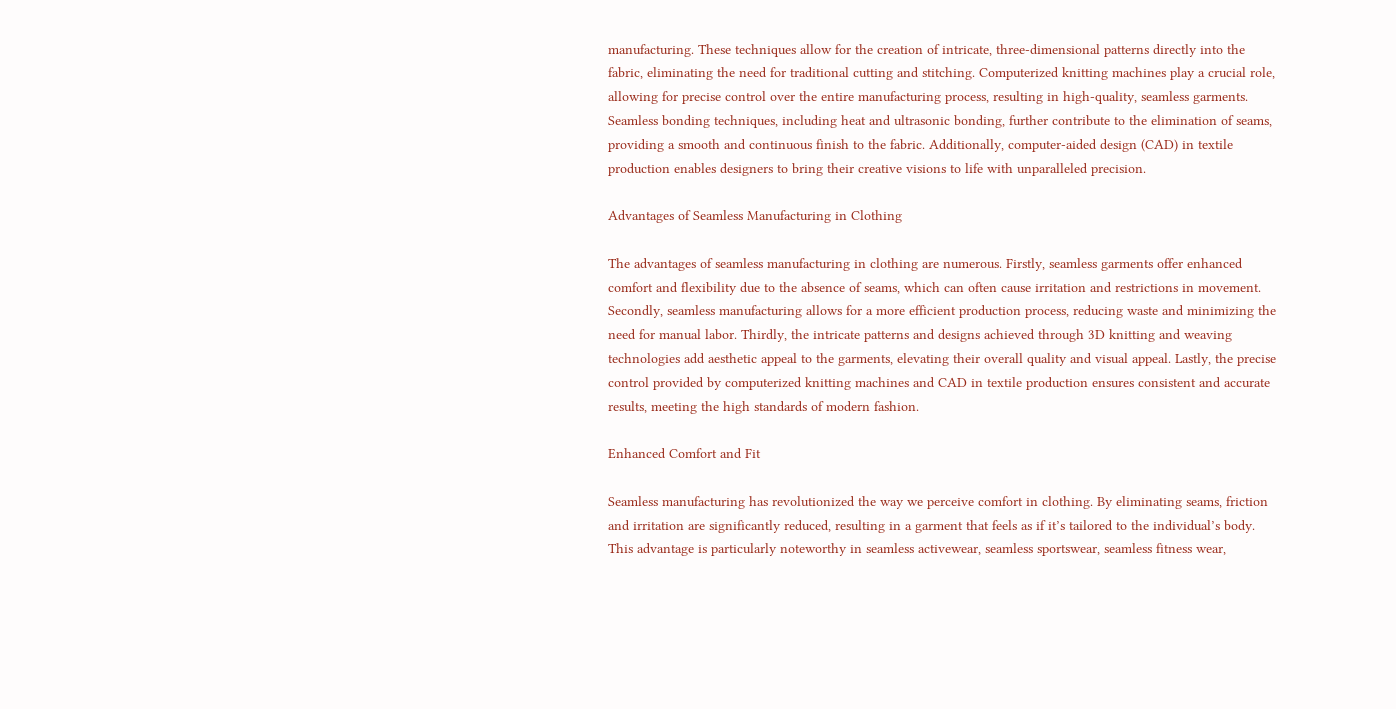manufacturing. These techniques allow for the creation of intricate, three-dimensional patterns directly into the fabric, eliminating the need for traditional cutting and stitching. Computerized knitting machines play a crucial role, allowing for precise control over the entire manufacturing process, resulting in high-quality, seamless garments. Seamless bonding techniques, including heat and ultrasonic bonding, further contribute to the elimination of seams, providing a smooth and continuous finish to the fabric. Additionally, computer-aided design (CAD) in textile production enables designers to bring their creative visions to life with unparalleled precision.

Advantages of Seamless Manufacturing in Clothing

The advantages of seamless manufacturing in clothing are numerous. Firstly, seamless garments offer enhanced comfort and flexibility due to the absence of seams, which can often cause irritation and restrictions in movement. Secondly, seamless manufacturing allows for a more efficient production process, reducing waste and minimizing the need for manual labor. Thirdly, the intricate patterns and designs achieved through 3D knitting and weaving technologies add aesthetic appeal to the garments, elevating their overall quality and visual appeal. Lastly, the precise control provided by computerized knitting machines and CAD in textile production ensures consistent and accurate results, meeting the high standards of modern fashion.

Enhanced Comfort and Fit

Seamless manufacturing has revolutionized the way we perceive comfort in clothing. By eliminating seams, friction and irritation are significantly reduced, resulting in a garment that feels as if it’s tailored to the individual’s body. This advantage is particularly noteworthy in seamless activewear, seamless sportswear, seamless fitness wear,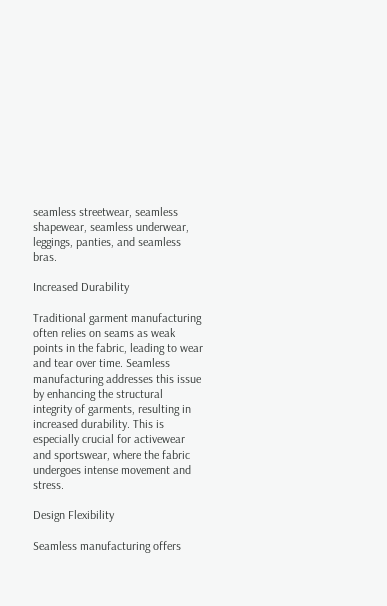seamless streetwear, seamless shapewear, seamless underwear, leggings, panties, and seamless bras.

Increased Durability

Traditional garment manufacturing often relies on seams as weak points in the fabric, leading to wear and tear over time. Seamless manufacturing addresses this issue by enhancing the structural integrity of garments, resulting in increased durability. This is especially crucial for activewear and sportswear, where the fabric undergoes intense movement and stress.

Design Flexibility

Seamless manufacturing offers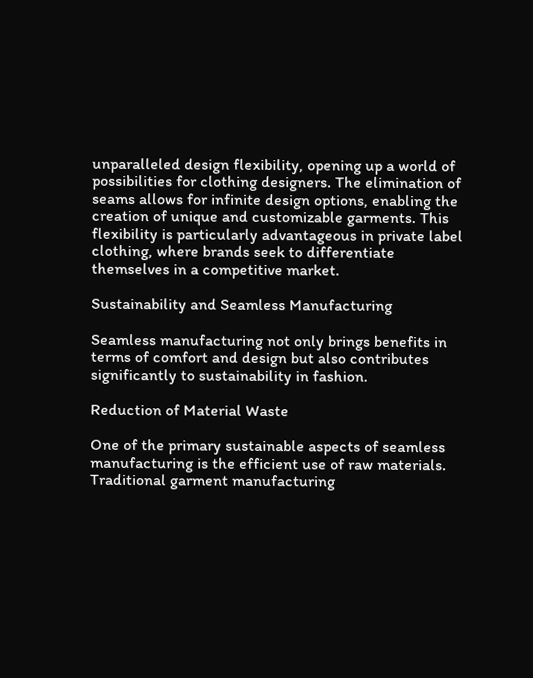unparalleled design flexibility, opening up a world of possibilities for clothing designers. The elimination of seams allows for infinite design options, enabling the creation of unique and customizable garments. This flexibility is particularly advantageous in private label clothing, where brands seek to differentiate themselves in a competitive market.

Sustainability and Seamless Manufacturing

Seamless manufacturing not only brings benefits in terms of comfort and design but also contributes significantly to sustainability in fashion.

Reduction of Material Waste

One of the primary sustainable aspects of seamless manufacturing is the efficient use of raw materials. Traditional garment manufacturing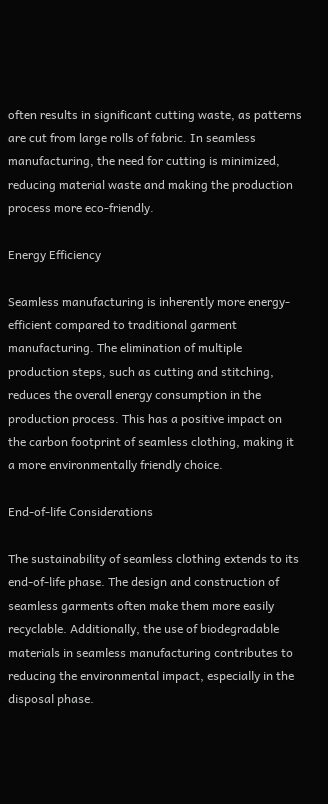often results in significant cutting waste, as patterns are cut from large rolls of fabric. In seamless manufacturing, the need for cutting is minimized, reducing material waste and making the production process more eco-friendly.

Energy Efficiency

Seamless manufacturing is inherently more energy-efficient compared to traditional garment manufacturing. The elimination of multiple production steps, such as cutting and stitching, reduces the overall energy consumption in the production process. This has a positive impact on the carbon footprint of seamless clothing, making it a more environmentally friendly choice.

End-of-life Considerations

The sustainability of seamless clothing extends to its end-of-life phase. The design and construction of seamless garments often make them more easily recyclable. Additionally, the use of biodegradable materials in seamless manufacturing contributes to reducing the environmental impact, especially in the disposal phase.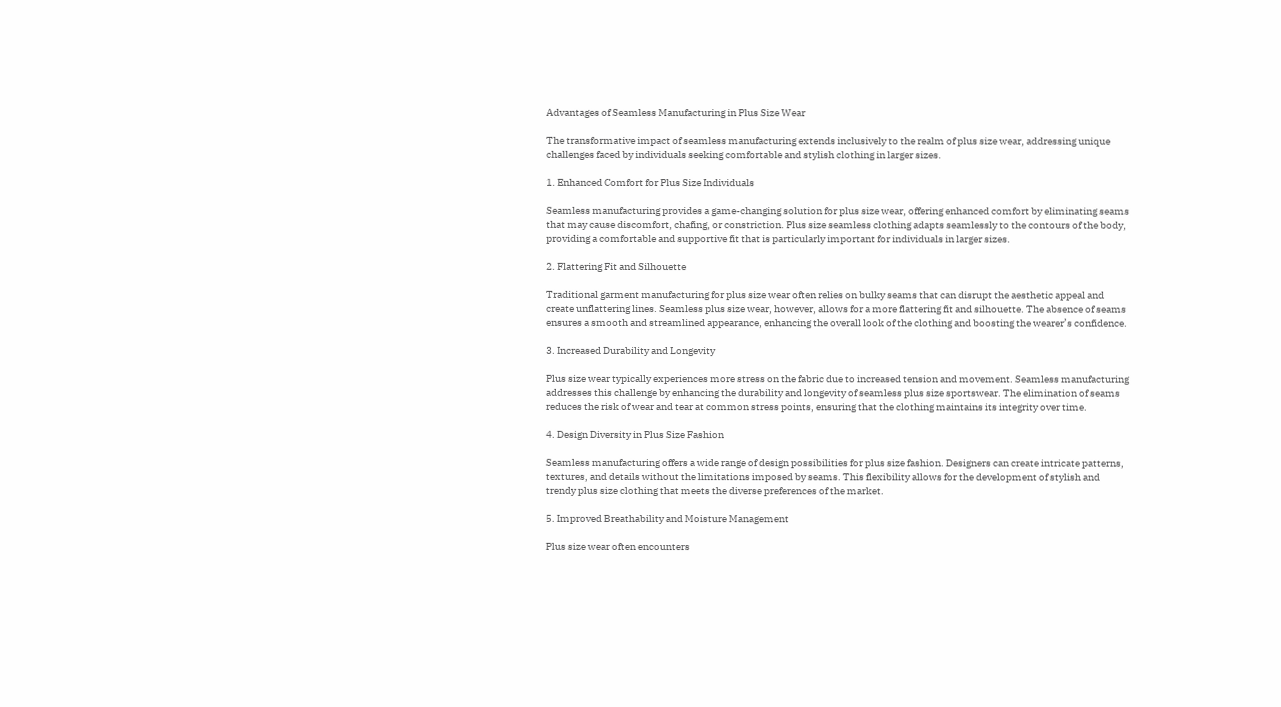Advantages of Seamless Manufacturing in Plus Size Wear

The transformative impact of seamless manufacturing extends inclusively to the realm of plus size wear, addressing unique challenges faced by individuals seeking comfortable and stylish clothing in larger sizes.

1. Enhanced Comfort for Plus Size Individuals

Seamless manufacturing provides a game-changing solution for plus size wear, offering enhanced comfort by eliminating seams that may cause discomfort, chafing, or constriction. Plus size seamless clothing adapts seamlessly to the contours of the body, providing a comfortable and supportive fit that is particularly important for individuals in larger sizes.

2. Flattering Fit and Silhouette

Traditional garment manufacturing for plus size wear often relies on bulky seams that can disrupt the aesthetic appeal and create unflattering lines. Seamless plus size wear, however, allows for a more flattering fit and silhouette. The absence of seams ensures a smooth and streamlined appearance, enhancing the overall look of the clothing and boosting the wearer’s confidence.

3. Increased Durability and Longevity

Plus size wear typically experiences more stress on the fabric due to increased tension and movement. Seamless manufacturing addresses this challenge by enhancing the durability and longevity of seamless plus size sportswear. The elimination of seams reduces the risk of wear and tear at common stress points, ensuring that the clothing maintains its integrity over time.

4. Design Diversity in Plus Size Fashion

Seamless manufacturing offers a wide range of design possibilities for plus size fashion. Designers can create intricate patterns, textures, and details without the limitations imposed by seams. This flexibility allows for the development of stylish and trendy plus size clothing that meets the diverse preferences of the market.

5. Improved Breathability and Moisture Management

Plus size wear often encounters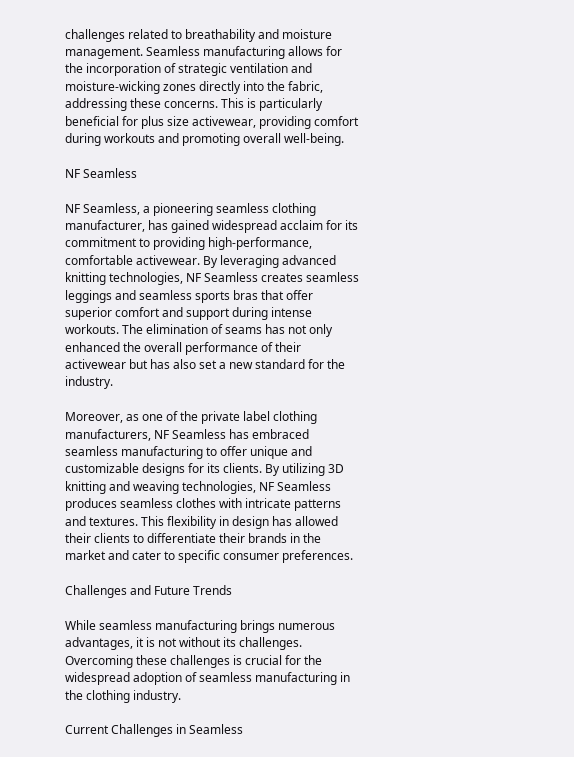challenges related to breathability and moisture management. Seamless manufacturing allows for the incorporation of strategic ventilation and moisture-wicking zones directly into the fabric, addressing these concerns. This is particularly beneficial for plus size activewear, providing comfort during workouts and promoting overall well-being.

NF Seamless

NF Seamless, a pioneering seamless clothing manufacturer, has gained widespread acclaim for its commitment to providing high-performance, comfortable activewear. By leveraging advanced knitting technologies, NF Seamless creates seamless leggings and seamless sports bras that offer superior comfort and support during intense workouts. The elimination of seams has not only enhanced the overall performance of their activewear but has also set a new standard for the industry.

Moreover, as one of the private label clothing manufacturers, NF Seamless has embraced seamless manufacturing to offer unique and customizable designs for its clients. By utilizing 3D knitting and weaving technologies, NF Seamless produces seamless clothes with intricate patterns and textures. This flexibility in design has allowed their clients to differentiate their brands in the market and cater to specific consumer preferences.

Challenges and Future Trends

While seamless manufacturing brings numerous advantages, it is not without its challenges. Overcoming these challenges is crucial for the widespread adoption of seamless manufacturing in the clothing industry.

Current Challenges in Seamless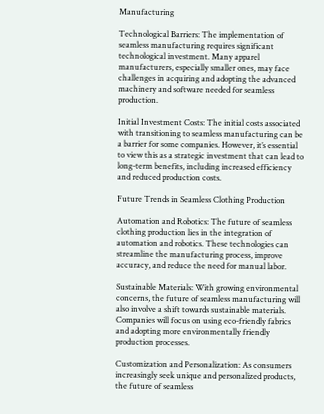Manufacturing

Technological Barriers: The implementation of seamless manufacturing requires significant technological investment. Many apparel manufacturers, especially smaller ones, may face challenges in acquiring and adopting the advanced machinery and software needed for seamless production.

Initial Investment Costs: The initial costs associated with transitioning to seamless manufacturing can be a barrier for some companies. However, it’s essential to view this as a strategic investment that can lead to long-term benefits, including increased efficiency and reduced production costs.

Future Trends in Seamless Clothing Production

Automation and Robotics: The future of seamless clothing production lies in the integration of automation and robotics. These technologies can streamline the manufacturing process, improve accuracy, and reduce the need for manual labor.

Sustainable Materials: With growing environmental concerns, the future of seamless manufacturing will also involve a shift towards sustainable materials. Companies will focus on using eco-friendly fabrics and adopting more environmentally friendly production processes.

Customization and Personalization: As consumers increasingly seek unique and personalized products, the future of seamless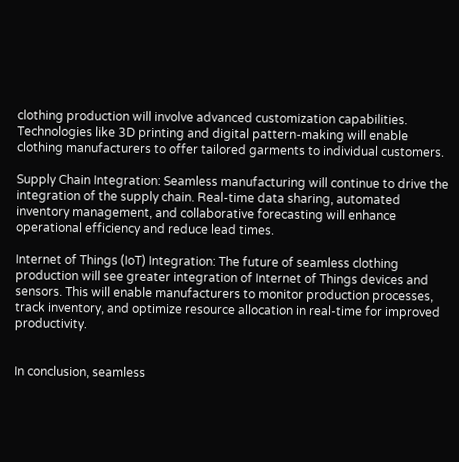clothing production will involve advanced customization capabilities. Technologies like 3D printing and digital pattern-making will enable clothing manufacturers to offer tailored garments to individual customers.

Supply Chain Integration: Seamless manufacturing will continue to drive the integration of the supply chain. Real-time data sharing, automated inventory management, and collaborative forecasting will enhance operational efficiency and reduce lead times.

Internet of Things (IoT) Integration: The future of seamless clothing production will see greater integration of Internet of Things devices and sensors. This will enable manufacturers to monitor production processes, track inventory, and optimize resource allocation in real-time for improved productivity.


In conclusion, seamless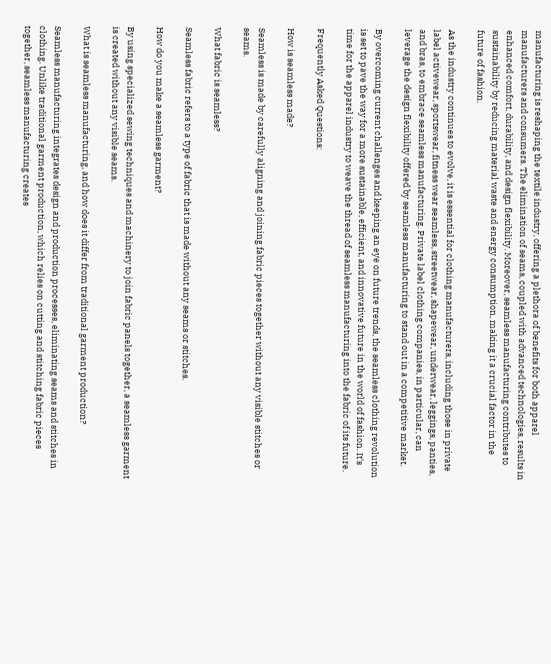manufacturing is reshaping the textile industry, offering a plethora of benefits for both apparel manufacturers and consumers. The elimination of seams, coupled with advanced technologies, results in enhanced comfort, durability, and design flexibility. Moreover, seamless manufacturing contributes to sustainability by reducing material waste and energy consumption, making it a crucial factor in the future of fashion.

As the industry continues to evolve, it is essential for clothing manufacturers, including those in private label activewear, sportswear, fitness wear seamless, streetwear, shapewear, underwear, leggings, panties, and bras, to embrace seamless manufacturing. Private label clothing companies, in particular, can leverage the design flexibility offered by seamless manufacturing to stand out in a competitive market.

By overcoming current challenges and keeping an eye on future trends, the seamless clothing revolution is set to pave the way for a more sustainable, efficient, and innovative future in the world of fashion. It’s time for the apparel industry to weave the thread of seamless manufacturing into the fabric of its future.

Frequently Asked Questions:

How is seamless made?

Seamless is made by carefully aligning and joining fabric pieces together without any visible stitches or seams.

What fabric is seamless?

Seamless fabric refers to a type of fabric that is made without any seams or stitches.

How do you make a seamless garment?

By using specialized sewing techniques and machinery to join fabric panels together, a seamless garment is created without any visible seams.

What is seamless manufacturing, and how does it differ from traditional garment production?

Seamless manufacturing integrates design and production processes, eliminating seams and stitches in clothing. Unlike traditional garment production, which relies on cutting and stitching fabric pieces together, seamless manufacturing creates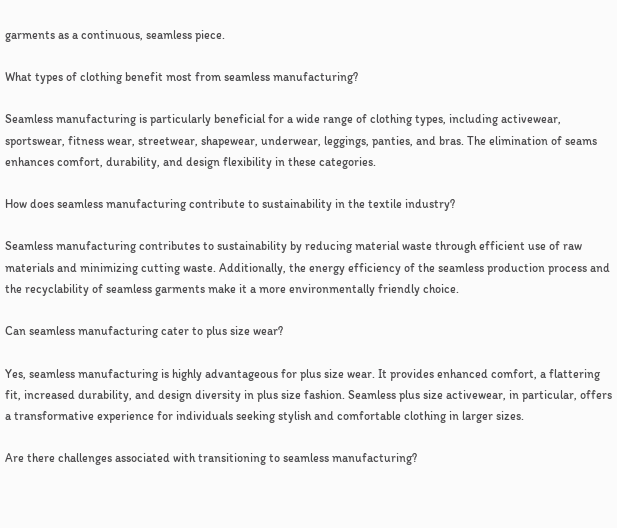garments as a continuous, seamless piece.

What types of clothing benefit most from seamless manufacturing?

Seamless manufacturing is particularly beneficial for a wide range of clothing types, including activewear, sportswear, fitness wear, streetwear, shapewear, underwear, leggings, panties, and bras. The elimination of seams enhances comfort, durability, and design flexibility in these categories.

How does seamless manufacturing contribute to sustainability in the textile industry?

Seamless manufacturing contributes to sustainability by reducing material waste through efficient use of raw materials and minimizing cutting waste. Additionally, the energy efficiency of the seamless production process and the recyclability of seamless garments make it a more environmentally friendly choice.

Can seamless manufacturing cater to plus size wear?

Yes, seamless manufacturing is highly advantageous for plus size wear. It provides enhanced comfort, a flattering fit, increased durability, and design diversity in plus size fashion. Seamless plus size activewear, in particular, offers a transformative experience for individuals seeking stylish and comfortable clothing in larger sizes.

Are there challenges associated with transitioning to seamless manufacturing?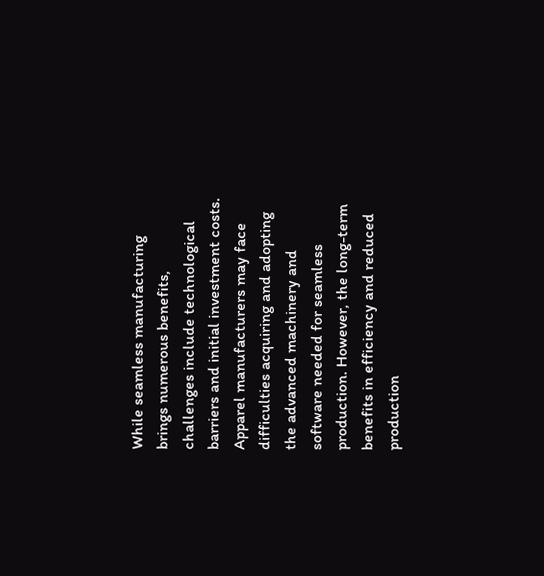While seamless manufacturing brings numerous benefits, challenges include technological barriers and initial investment costs. Apparel manufacturers may face difficulties acquiring and adopting the advanced machinery and software needed for seamless production. However, the long-term benefits in efficiency and reduced production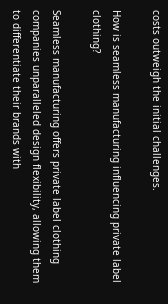costs outweigh the initial challenges.

How is seamless manufacturing influencing private label clothing?

Seamless manufacturing offers private label clothing companies unparalleled design flexibility, allowing them to differentiate their brands with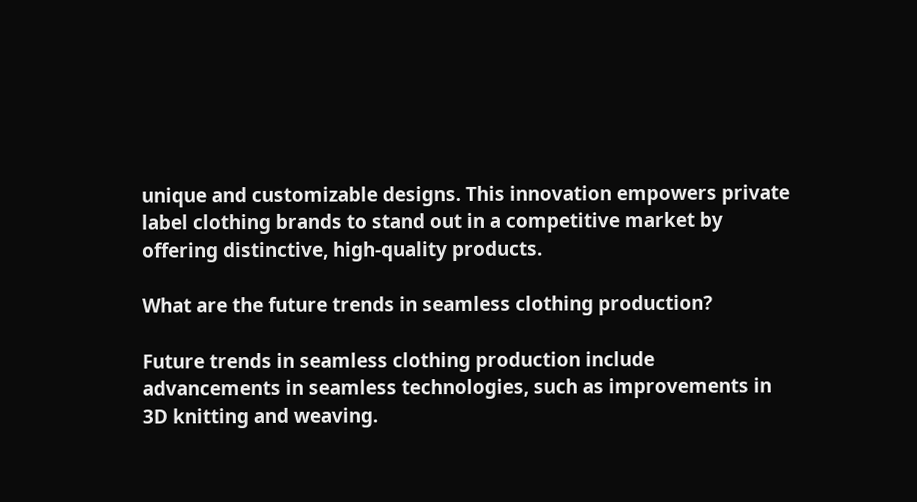unique and customizable designs. This innovation empowers private label clothing brands to stand out in a competitive market by offering distinctive, high-quality products.

What are the future trends in seamless clothing production?

Future trends in seamless clothing production include advancements in seamless technologies, such as improvements in 3D knitting and weaving.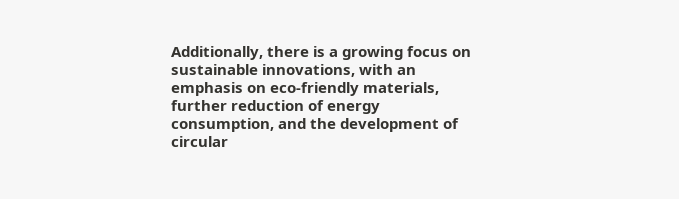Additionally, there is a growing focus on sustainable innovations, with an emphasis on eco-friendly materials, further reduction of energy consumption, and the development of circular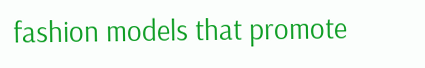fashion models that promote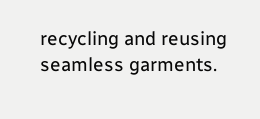recycling and reusing seamless garments.